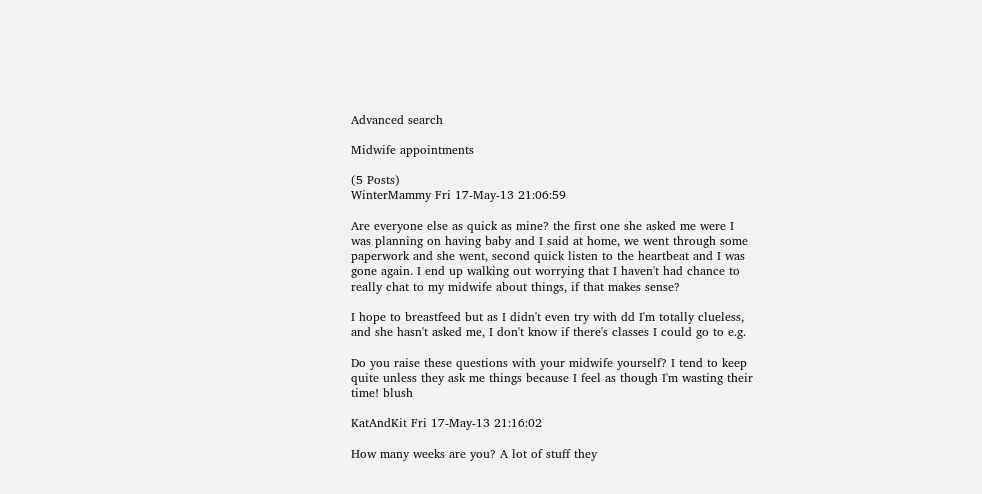Advanced search

Midwife appointments

(5 Posts)
WinterMammy Fri 17-May-13 21:06:59

Are everyone else as quick as mine? the first one she asked me were I was planning on having baby and I said at home, we went through some paperwork and she went, second quick listen to the heartbeat and I was gone again. I end up walking out worrying that I haven't had chance to really chat to my midwife about things, if that makes sense?

I hope to breastfeed but as I didn't even try with dd I'm totally clueless, and she hasn't asked me, I don't know if there's classes I could go to e.g.

Do you raise these questions with your midwife yourself? I tend to keep quite unless they ask me things because I feel as though I'm wasting their time! blush

KatAndKit Fri 17-May-13 21:16:02

How many weeks are you? A lot of stuff they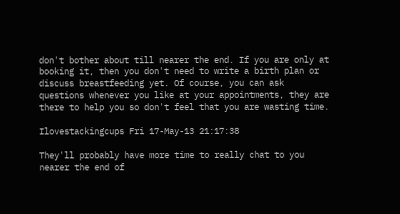don't bother about till nearer the end. If you are only at booking it, then you don't need to write a birth plan or discuss breastfeeding yet. Of course, you can ask questions whenever you like at your appointments, they are there to help you so don't feel that you are wasting time.

Ilovestackingcups Fri 17-May-13 21:17:38

They'll probably have more time to really chat to you nearer the end of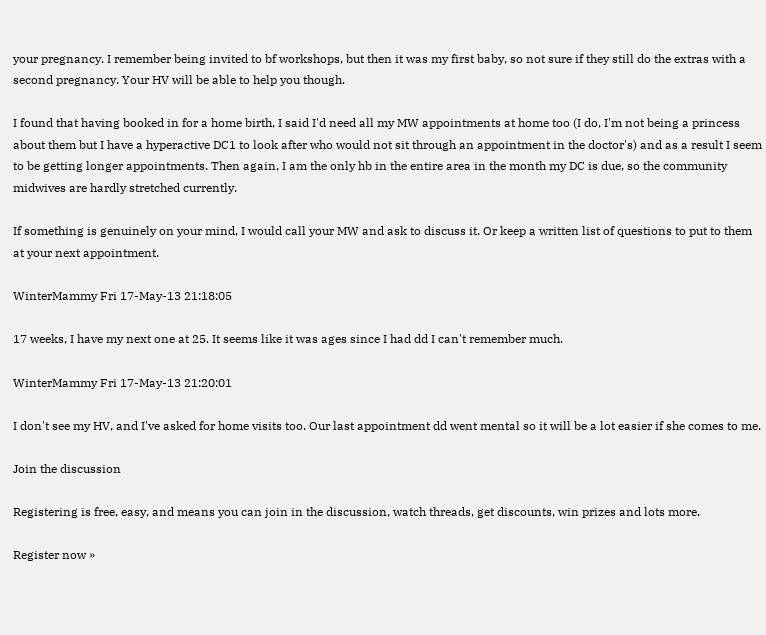your pregnancy. I remember being invited to bf workshops, but then it was my first baby, so not sure if they still do the extras with a second pregnancy. Your HV will be able to help you though.

I found that having booked in for a home birth, I said I'd need all my MW appointments at home too (I do, I'm not being a princess about them but I have a hyperactive DC1 to look after who would not sit through an appointment in the doctor's) and as a result I seem to be getting longer appointments. Then again, I am the only hb in the entire area in the month my DC is due, so the community midwives are hardly stretched currently.

If something is genuinely on your mind, I would call your MW and ask to discuss it. Or keep a written list of questions to put to them at your next appointment.

WinterMammy Fri 17-May-13 21:18:05

17 weeks, I have my next one at 25. It seems like it was ages since I had dd I can't remember much.

WinterMammy Fri 17-May-13 21:20:01

I don't see my HV, and I've asked for home visits too. Our last appointment dd went mental so it will be a lot easier if she comes to me.

Join the discussion

Registering is free, easy, and means you can join in the discussion, watch threads, get discounts, win prizes and lots more.

Register now »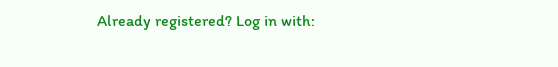Already registered? Log in with: